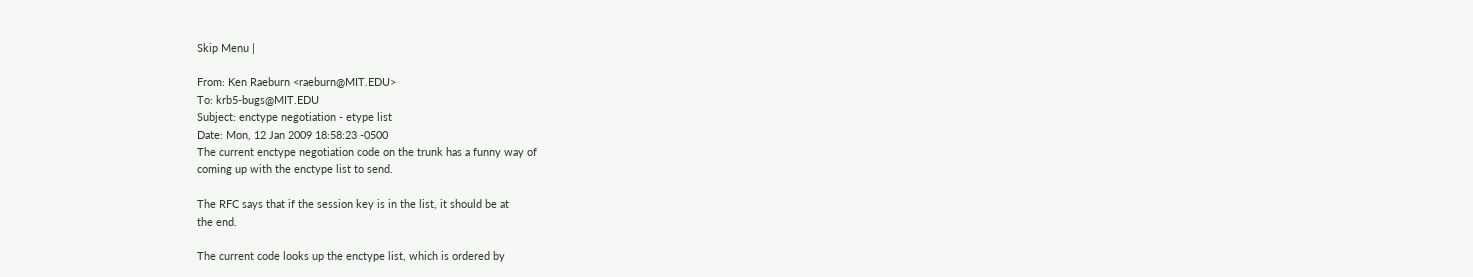Skip Menu |

From: Ken Raeburn <raeburn@MIT.EDU>
To: krb5-bugs@MIT.EDU
Subject: enctype negotiation - etype list
Date: Mon, 12 Jan 2009 18:58:23 -0500
The current enctype negotiation code on the trunk has a funny way of
coming up with the enctype list to send.

The RFC says that if the session key is in the list, it should be at
the end.

The current code looks up the enctype list, which is ordered by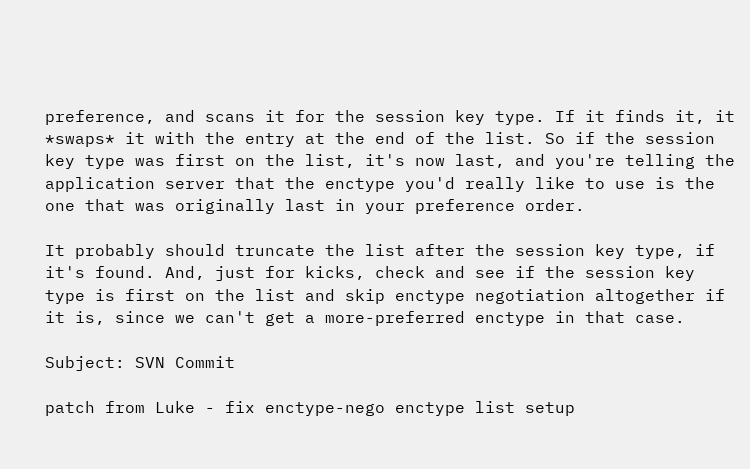preference, and scans it for the session key type. If it finds it, it
*swaps* it with the entry at the end of the list. So if the session
key type was first on the list, it's now last, and you're telling the
application server that the enctype you'd really like to use is the
one that was originally last in your preference order.

It probably should truncate the list after the session key type, if
it's found. And, just for kicks, check and see if the session key
type is first on the list and skip enctype negotiation altogether if
it is, since we can't get a more-preferred enctype in that case.

Subject: SVN Commit

patch from Luke - fix enctype-nego enctype list setup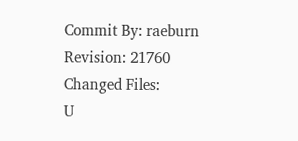Commit By: raeburn
Revision: 21760
Changed Files:
U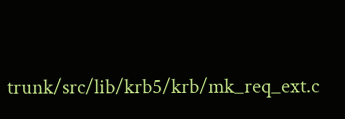trunk/src/lib/krb5/krb/mk_req_ext.c